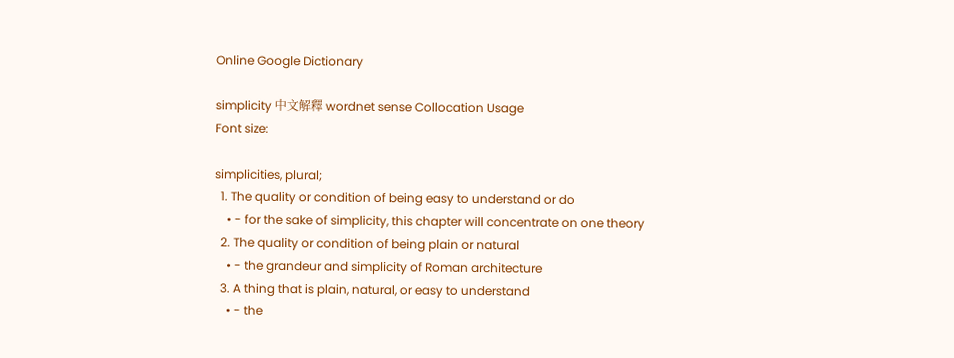Online Google Dictionary

simplicity 中文解釋 wordnet sense Collocation Usage
Font size:

simplicities, plural;
  1. The quality or condition of being easy to understand or do
    • - for the sake of simplicity, this chapter will concentrate on one theory
  2. The quality or condition of being plain or natural
    • - the grandeur and simplicity of Roman architecture
  3. A thing that is plain, natural, or easy to understand
    • - the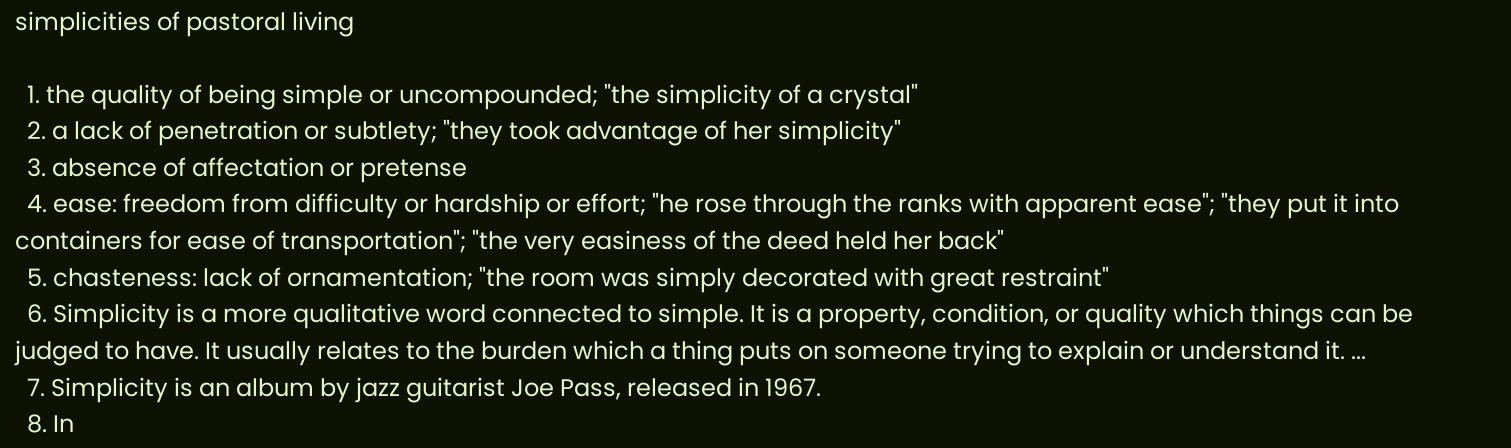simplicities of pastoral living

  1. the quality of being simple or uncompounded; "the simplicity of a crystal"
  2. a lack of penetration or subtlety; "they took advantage of her simplicity"
  3. absence of affectation or pretense
  4. ease: freedom from difficulty or hardship or effort; "he rose through the ranks with apparent ease"; "they put it into containers for ease of transportation"; "the very easiness of the deed held her back"
  5. chasteness: lack of ornamentation; "the room was simply decorated with great restraint"
  6. Simplicity is a more qualitative word connected to simple. It is a property, condition, or quality which things can be judged to have. It usually relates to the burden which a thing puts on someone trying to explain or understand it. ...
  7. Simplicity is an album by jazz guitarist Joe Pass, released in 1967.
  8. In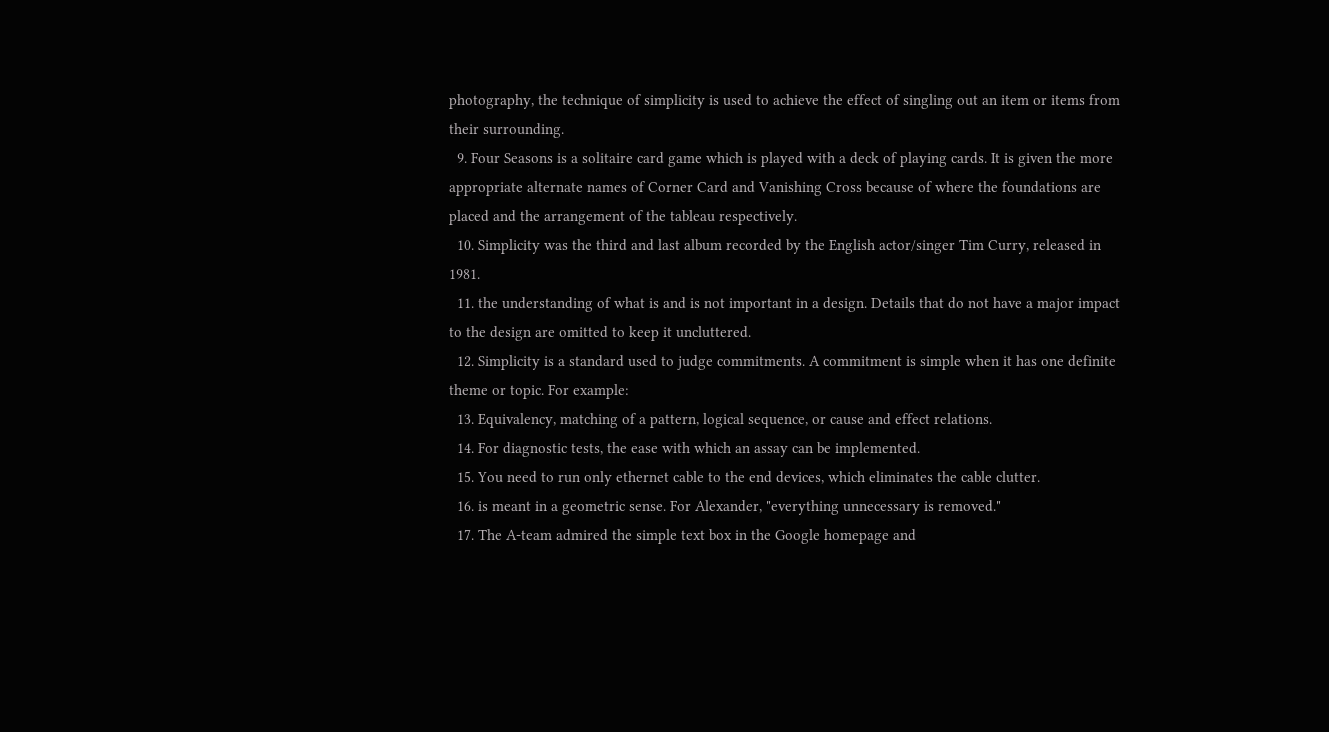photography, the technique of simplicity is used to achieve the effect of singling out an item or items from their surrounding.
  9. Four Seasons is a solitaire card game which is played with a deck of playing cards. It is given the more appropriate alternate names of Corner Card and Vanishing Cross because of where the foundations are placed and the arrangement of the tableau respectively.
  10. Simplicity was the third and last album recorded by the English actor/singer Tim Curry, released in 1981.
  11. the understanding of what is and is not important in a design. Details that do not have a major impact to the design are omitted to keep it uncluttered.
  12. Simplicity is a standard used to judge commitments. A commitment is simple when it has one definite theme or topic. For example:
  13. Equivalency, matching of a pattern, logical sequence, or cause and effect relations.
  14. For diagnostic tests, the ease with which an assay can be implemented.
  15. You need to run only ethernet cable to the end devices, which eliminates the cable clutter.
  16. is meant in a geometric sense. For Alexander, "everything unnecessary is removed."
  17. The A-team admired the simple text box in the Google homepage and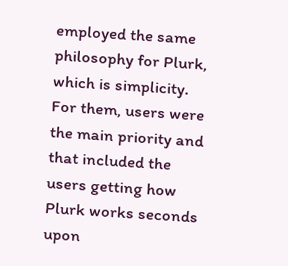employed the same philosophy for Plurk, which is simplicity. For them, users were the main priority and that included the users getting how Plurk works seconds upon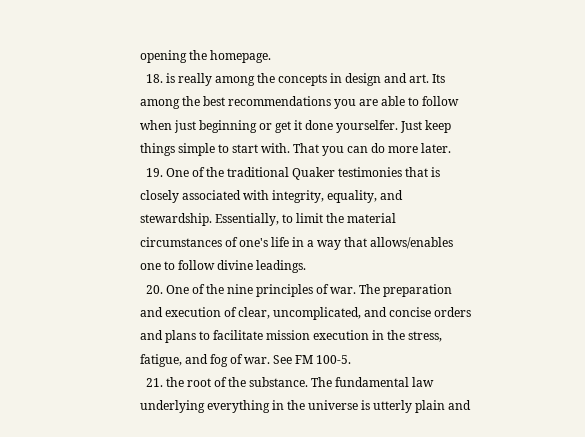opening the homepage.
  18. is really among the concepts in design and art. Its among the best recommendations you are able to follow when just beginning or get it done yourselfer. Just keep things simple to start with. That you can do more later.
  19. One of the traditional Quaker testimonies that is closely associated with integrity, equality, and stewardship. Essentially, to limit the material circumstances of one's life in a way that allows/enables one to follow divine leadings.
  20. One of the nine principles of war. The preparation and execution of clear, uncomplicated, and concise orders and plans to facilitate mission execution in the stress, fatigue, and fog of war. See FM 100-5.
  21. the root of the substance. The fundamental law underlying everything in the universe is utterly plain and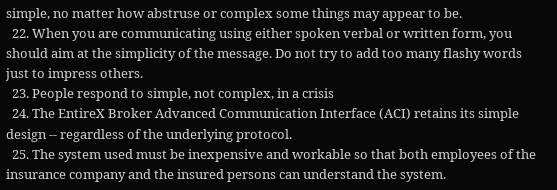simple, no matter how abstruse or complex some things may appear to be.
  22. When you are communicating using either spoken verbal or written form, you should aim at the simplicity of the message. Do not try to add too many flashy words just to impress others.
  23. People respond to simple, not complex, in a crisis
  24. The EntireX Broker Advanced Communication Interface (ACI) retains its simple design -- regardless of the underlying protocol.
  25. The system used must be inexpensive and workable so that both employees of the insurance company and the insured persons can understand the system.